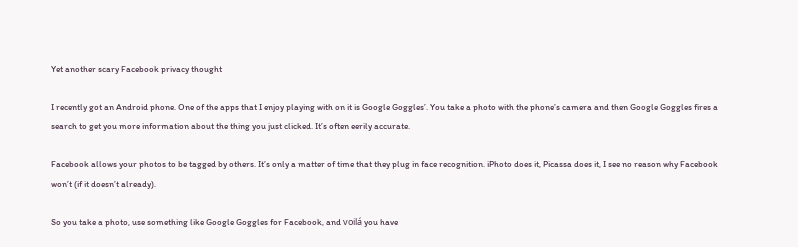Yet another scary Facebook privacy thought

I recently got an Android phone. One of the apps that I enjoy playing with on it is Google Goggles’. You take a photo with the phone’s camera and then Google Goggles fires a search to get you more information about the thing you just clicked. It’s often eerily accurate.

Facebook allows your photos to be tagged by others. It’s only a matter of time that they plug in face recognition. iPhoto does it, Picassa does it, I see no reason why Facebook won’t (if it doesn’t already).

So you take a photo, use something like Google Goggles for Facebook, and voilá you have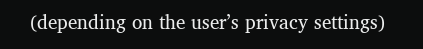(depending on the user’s privacy settings)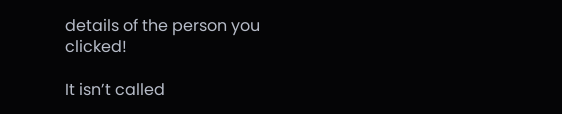details of the person you clicked!

It isn’t called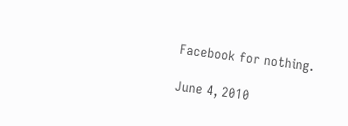Facebook for nothing.

June 4, 2010